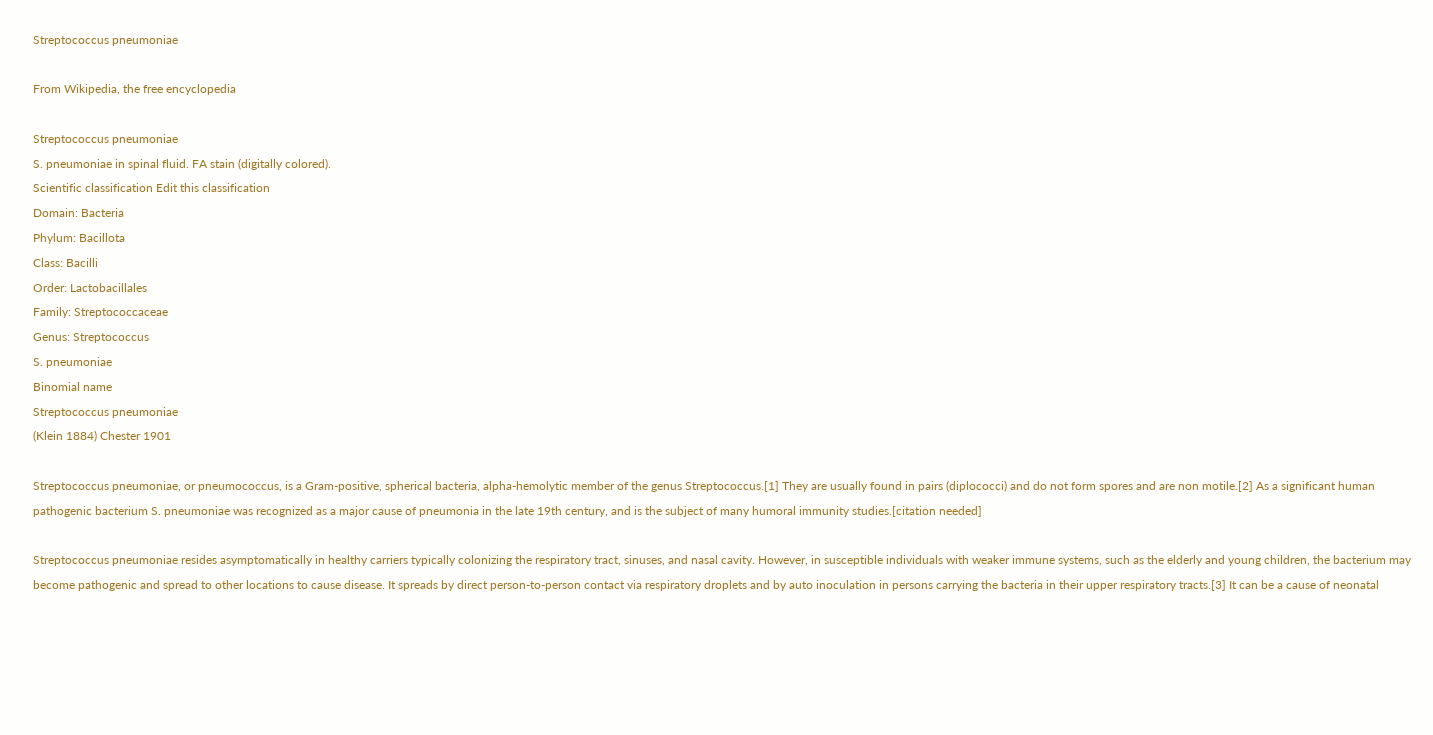Streptococcus pneumoniae

From Wikipedia, the free encyclopedia

Streptococcus pneumoniae
S. pneumoniae in spinal fluid. FA stain (digitally colored).
Scientific classification Edit this classification
Domain: Bacteria
Phylum: Bacillota
Class: Bacilli
Order: Lactobacillales
Family: Streptococcaceae
Genus: Streptococcus
S. pneumoniae
Binomial name
Streptococcus pneumoniae
(Klein 1884) Chester 1901

Streptococcus pneumoniae, or pneumococcus, is a Gram-positive, spherical bacteria, alpha-hemolytic member of the genus Streptococcus.[1] They are usually found in pairs (diplococci) and do not form spores and are non motile.[2] As a significant human pathogenic bacterium S. pneumoniae was recognized as a major cause of pneumonia in the late 19th century, and is the subject of many humoral immunity studies.[citation needed]

Streptococcus pneumoniae resides asymptomatically in healthy carriers typically colonizing the respiratory tract, sinuses, and nasal cavity. However, in susceptible individuals with weaker immune systems, such as the elderly and young children, the bacterium may become pathogenic and spread to other locations to cause disease. It spreads by direct person-to-person contact via respiratory droplets and by auto inoculation in persons carrying the bacteria in their upper respiratory tracts.[3] It can be a cause of neonatal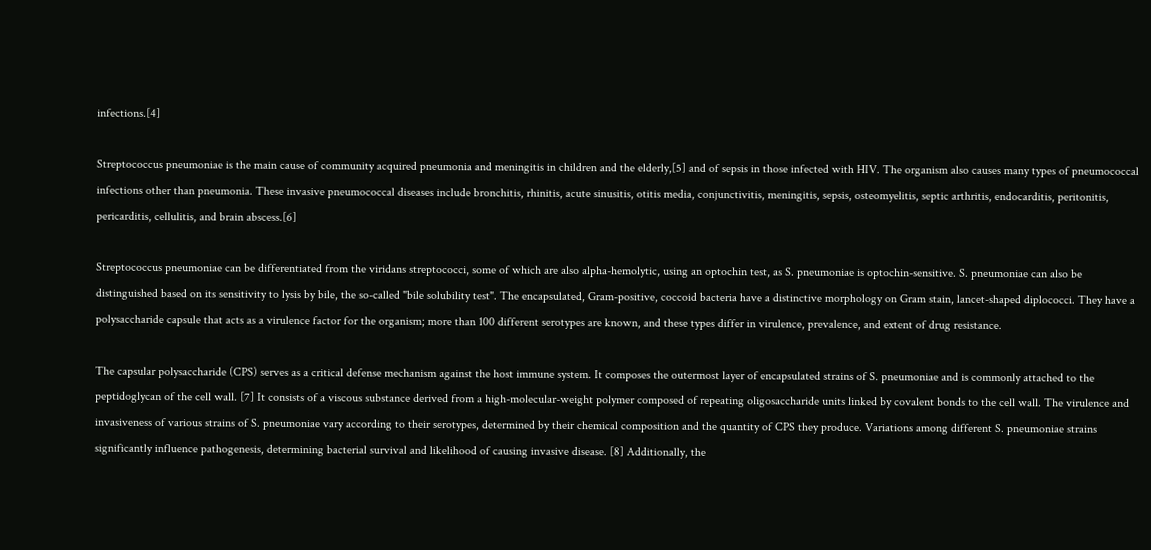infections.[4]

Streptococcus pneumoniae is the main cause of community acquired pneumonia and meningitis in children and the elderly,[5] and of sepsis in those infected with HIV. The organism also causes many types of pneumococcal infections other than pneumonia. These invasive pneumococcal diseases include bronchitis, rhinitis, acute sinusitis, otitis media, conjunctivitis, meningitis, sepsis, osteomyelitis, septic arthritis, endocarditis, peritonitis, pericarditis, cellulitis, and brain abscess.[6]

Streptococcus pneumoniae can be differentiated from the viridans streptococci, some of which are also alpha-hemolytic, using an optochin test, as S. pneumoniae is optochin-sensitive. S. pneumoniae can also be distinguished based on its sensitivity to lysis by bile, the so-called "bile solubility test". The encapsulated, Gram-positive, coccoid bacteria have a distinctive morphology on Gram stain, lancet-shaped diplococci. They have a polysaccharide capsule that acts as a virulence factor for the organism; more than 100 different serotypes are known, and these types differ in virulence, prevalence, and extent of drug resistance.

The capsular polysaccharide (CPS) serves as a critical defense mechanism against the host immune system. It composes the outermost layer of encapsulated strains of S. pneumoniae and is commonly attached to the peptidoglycan of the cell wall. [7] It consists of a viscous substance derived from a high-molecular-weight polymer composed of repeating oligosaccharide units linked by covalent bonds to the cell wall. The virulence and invasiveness of various strains of S. pneumoniae vary according to their serotypes, determined by their chemical composition and the quantity of CPS they produce. Variations among different S. pneumoniae strains significantly influence pathogenesis, determining bacterial survival and likelihood of causing invasive disease. [8] Additionally, the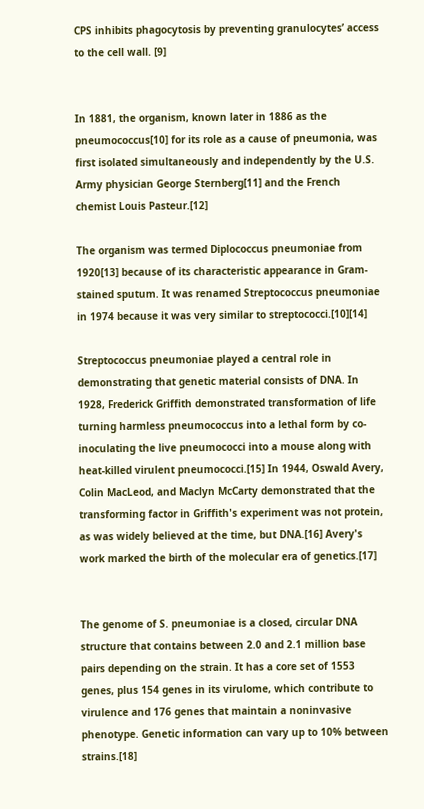CPS inhibits phagocytosis by preventing granulocytes’ access to the cell wall. [9]


In 1881, the organism, known later in 1886 as the pneumococcus[10] for its role as a cause of pneumonia, was first isolated simultaneously and independently by the U.S. Army physician George Sternberg[11] and the French chemist Louis Pasteur.[12]

The organism was termed Diplococcus pneumoniae from 1920[13] because of its characteristic appearance in Gram-stained sputum. It was renamed Streptococcus pneumoniae in 1974 because it was very similar to streptococci.[10][14]

Streptococcus pneumoniae played a central role in demonstrating that genetic material consists of DNA. In 1928, Frederick Griffith demonstrated transformation of life turning harmless pneumococcus into a lethal form by co-inoculating the live pneumococci into a mouse along with heat-killed virulent pneumococci.[15] In 1944, Oswald Avery, Colin MacLeod, and Maclyn McCarty demonstrated that the transforming factor in Griffith's experiment was not protein, as was widely believed at the time, but DNA.[16] Avery's work marked the birth of the molecular era of genetics.[17]


The genome of S. pneumoniae is a closed, circular DNA structure that contains between 2.0 and 2.1 million base pairs depending on the strain. It has a core set of 1553 genes, plus 154 genes in its virulome, which contribute to virulence and 176 genes that maintain a noninvasive phenotype. Genetic information can vary up to 10% between strains.[18]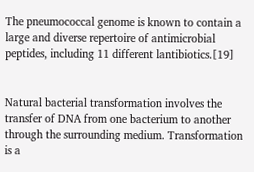The pneumococcal genome is known to contain a large and diverse repertoire of antimicrobial peptides, including 11 different lantibiotics.[19]


Natural bacterial transformation involves the transfer of DNA from one bacterium to another through the surrounding medium. Transformation is a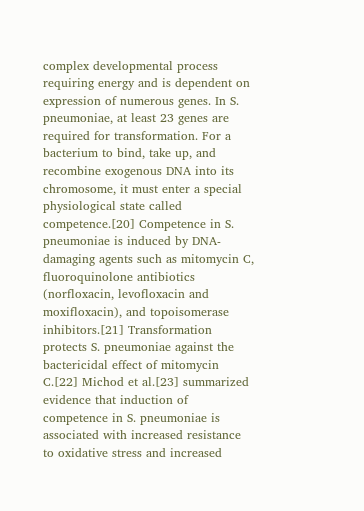complex developmental process requiring energy and is dependent on expression of numerous genes. In S. pneumoniae, at least 23 genes are required for transformation. For a bacterium to bind, take up, and recombine exogenous DNA into its chromosome, it must enter a special physiological state called competence.[20] Competence in S. pneumoniae is induced by DNA-damaging agents such as mitomycin C, fluoroquinolone antibiotics (norfloxacin, levofloxacin and moxifloxacin), and topoisomerase inhibitors.[21] Transformation protects S. pneumoniae against the bactericidal effect of mitomycin C.[22] Michod et al.[23] summarized evidence that induction of competence in S. pneumoniae is associated with increased resistance to oxidative stress and increased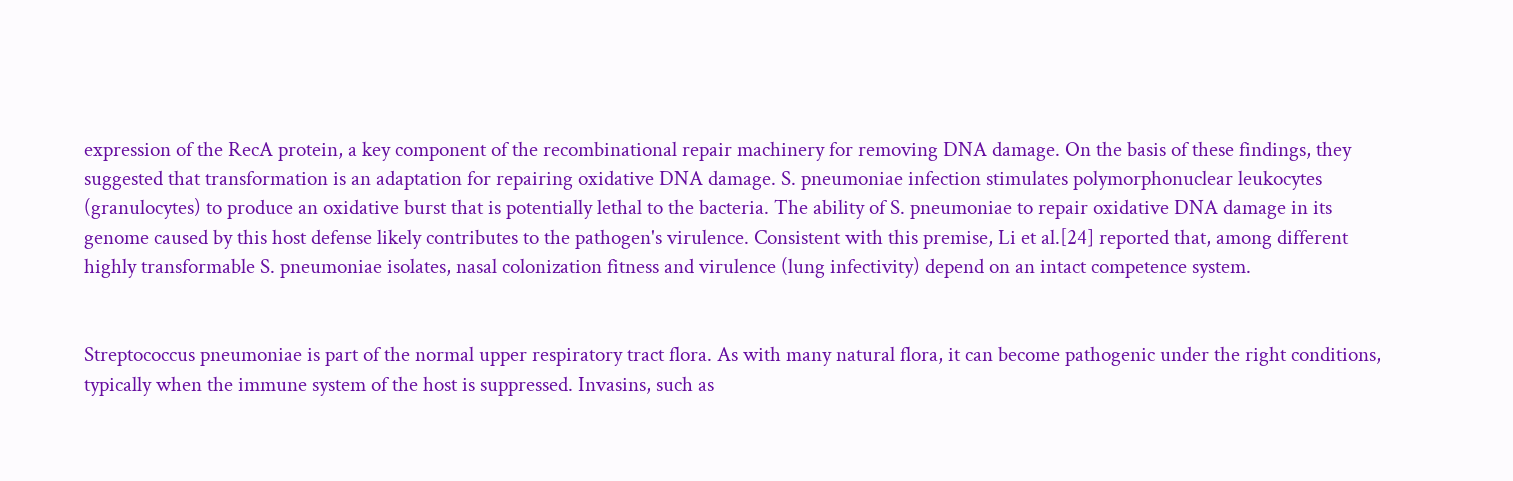expression of the RecA protein, a key component of the recombinational repair machinery for removing DNA damage. On the basis of these findings, they suggested that transformation is an adaptation for repairing oxidative DNA damage. S. pneumoniae infection stimulates polymorphonuclear leukocytes (granulocytes) to produce an oxidative burst that is potentially lethal to the bacteria. The ability of S. pneumoniae to repair oxidative DNA damage in its genome caused by this host defense likely contributes to the pathogen's virulence. Consistent with this premise, Li et al.[24] reported that, among different highly transformable S. pneumoniae isolates, nasal colonization fitness and virulence (lung infectivity) depend on an intact competence system.


Streptococcus pneumoniae is part of the normal upper respiratory tract flora. As with many natural flora, it can become pathogenic under the right conditions, typically when the immune system of the host is suppressed. Invasins, such as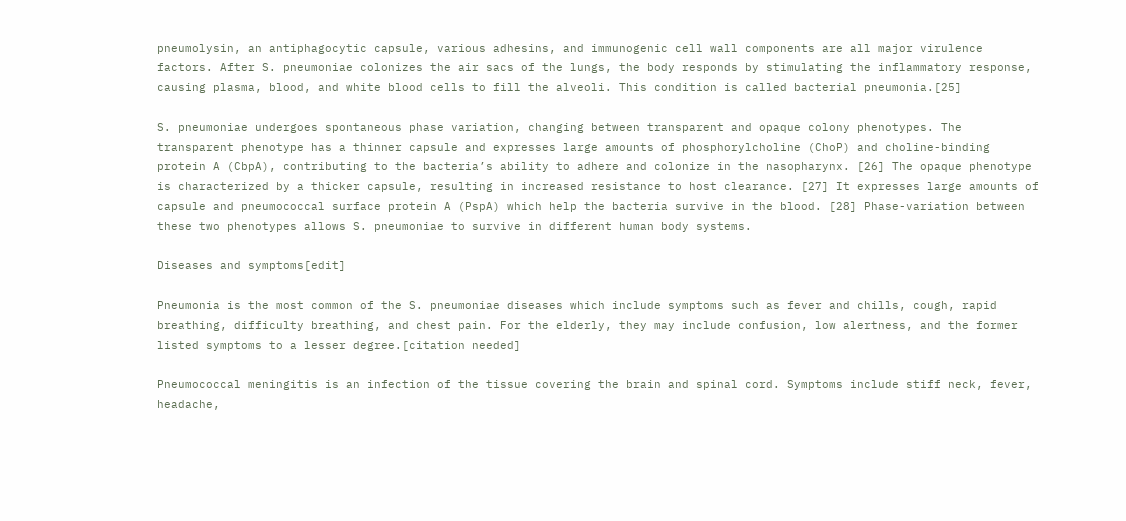pneumolysin, an antiphagocytic capsule, various adhesins, and immunogenic cell wall components are all major virulence factors. After S. pneumoniae colonizes the air sacs of the lungs, the body responds by stimulating the inflammatory response, causing plasma, blood, and white blood cells to fill the alveoli. This condition is called bacterial pneumonia.[25]

S. pneumoniae undergoes spontaneous phase variation, changing between transparent and opaque colony phenotypes. The transparent phenotype has a thinner capsule and expresses large amounts of phosphorylcholine (ChoP) and choline-binding protein A (CbpA), contributing to the bacteria’s ability to adhere and colonize in the nasopharynx. [26] The opaque phenotype is characterized by a thicker capsule, resulting in increased resistance to host clearance. [27] It expresses large amounts of capsule and pneumococcal surface protein A (PspA) which help the bacteria survive in the blood. [28] Phase-variation between these two phenotypes allows S. pneumoniae to survive in different human body systems.

Diseases and symptoms[edit]

Pneumonia is the most common of the S. pneumoniae diseases which include symptoms such as fever and chills, cough, rapid breathing, difficulty breathing, and chest pain. For the elderly, they may include confusion, low alertness, and the former listed symptoms to a lesser degree.[citation needed]

Pneumococcal meningitis is an infection of the tissue covering the brain and spinal cord. Symptoms include stiff neck, fever, headache,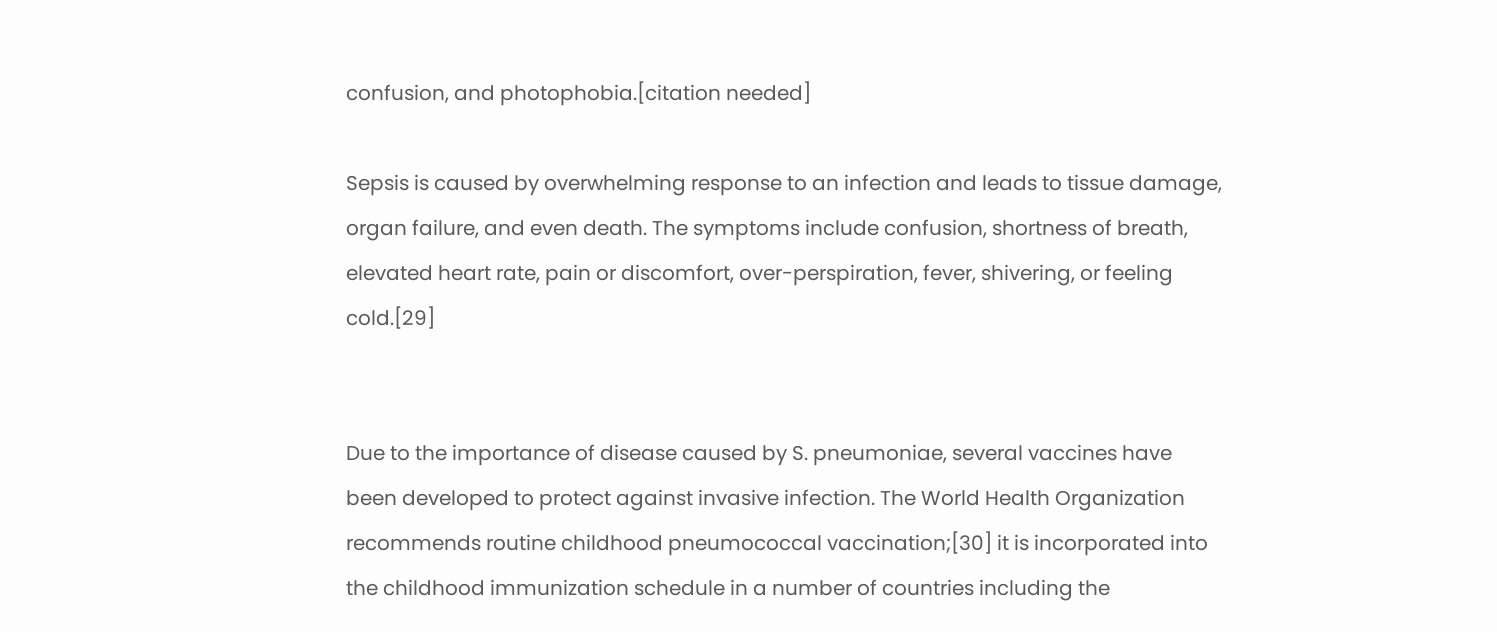confusion, and photophobia.[citation needed]

Sepsis is caused by overwhelming response to an infection and leads to tissue damage, organ failure, and even death. The symptoms include confusion, shortness of breath, elevated heart rate, pain or discomfort, over-perspiration, fever, shivering, or feeling cold.[29]


Due to the importance of disease caused by S. pneumoniae, several vaccines have been developed to protect against invasive infection. The World Health Organization recommends routine childhood pneumococcal vaccination;[30] it is incorporated into the childhood immunization schedule in a number of countries including the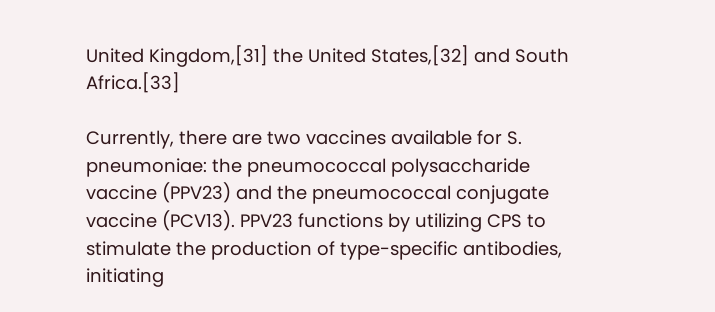United Kingdom,[31] the United States,[32] and South Africa.[33]

Currently, there are two vaccines available for S. pneumoniae: the pneumococcal polysaccharide vaccine (PPV23) and the pneumococcal conjugate vaccine (PCV13). PPV23 functions by utilizing CPS to stimulate the production of type-specific antibodies, initiating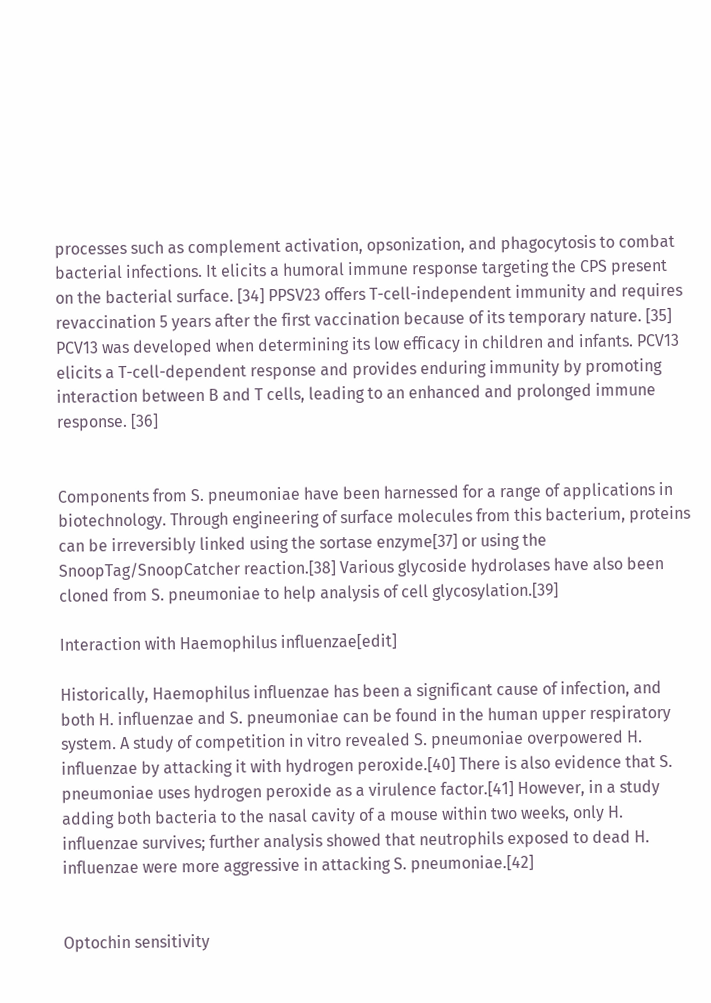processes such as complement activation, opsonization, and phagocytosis to combat bacterial infections. It elicits a humoral immune response targeting the CPS present on the bacterial surface. [34] PPSV23 offers T-cell-independent immunity and requires revaccination 5 years after the first vaccination because of its temporary nature. [35] PCV13 was developed when determining its low efficacy in children and infants. PCV13 elicits a T-cell-dependent response and provides enduring immunity by promoting interaction between B and T cells, leading to an enhanced and prolonged immune response. [36]


Components from S. pneumoniae have been harnessed for a range of applications in biotechnology. Through engineering of surface molecules from this bacterium, proteins can be irreversibly linked using the sortase enzyme[37] or using the SnoopTag/SnoopCatcher reaction.[38] Various glycoside hydrolases have also been cloned from S. pneumoniae to help analysis of cell glycosylation.[39]

Interaction with Haemophilus influenzae[edit]

Historically, Haemophilus influenzae has been a significant cause of infection, and both H. influenzae and S. pneumoniae can be found in the human upper respiratory system. A study of competition in vitro revealed S. pneumoniae overpowered H. influenzae by attacking it with hydrogen peroxide.[40] There is also evidence that S. pneumoniae uses hydrogen peroxide as a virulence factor.[41] However, in a study adding both bacteria to the nasal cavity of a mouse within two weeks, only H. influenzae survives; further analysis showed that neutrophils exposed to dead H. influenzae were more aggressive in attacking S. pneumoniae.[42]


Optochin sensitivity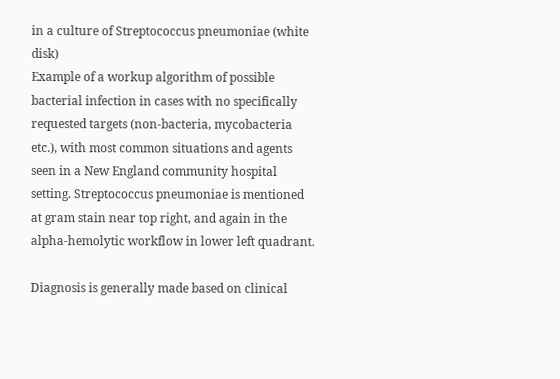in a culture of Streptococcus pneumoniae (white disk)
Example of a workup algorithm of possible bacterial infection in cases with no specifically requested targets (non-bacteria, mycobacteria etc.), with most common situations and agents seen in a New England community hospital setting. Streptococcus pneumoniae is mentioned at gram stain near top right, and again in the alpha-hemolytic workflow in lower left quadrant.

Diagnosis is generally made based on clinical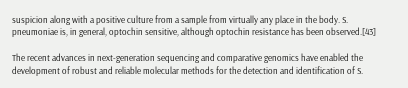suspicion along with a positive culture from a sample from virtually any place in the body. S. pneumoniae is, in general, optochin sensitive, although optochin resistance has been observed.[43]

The recent advances in next-generation sequencing and comparative genomics have enabled the development of robust and reliable molecular methods for the detection and identification of S.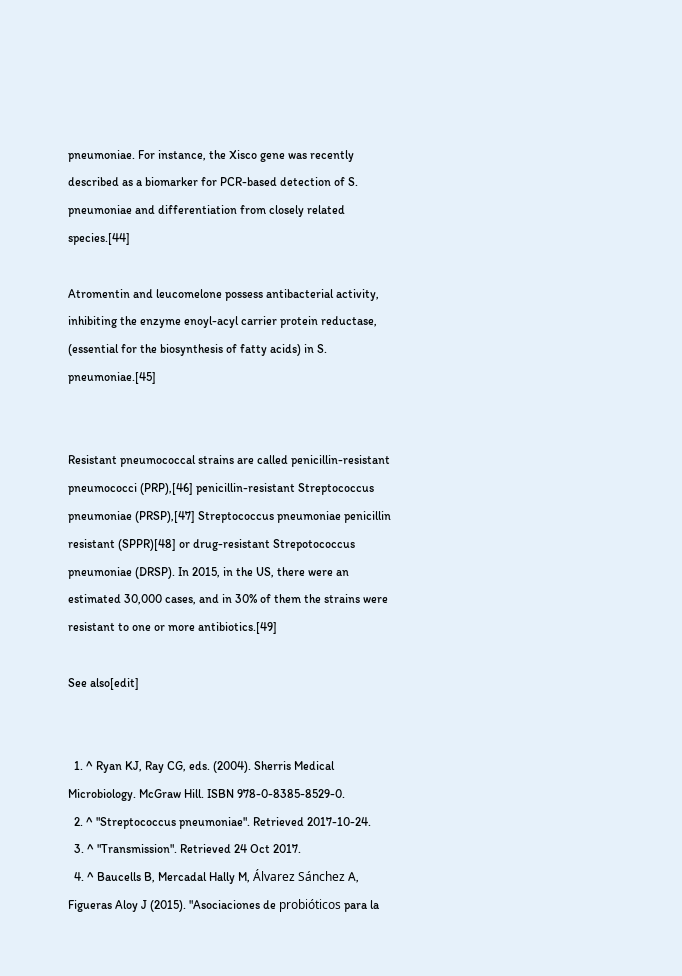pneumoniae. For instance, the Xisco gene was recently described as a biomarker for PCR-based detection of S. pneumoniae and differentiation from closely related species.[44]

Atromentin and leucomelone possess antibacterial activity, inhibiting the enzyme enoyl-acyl carrier protein reductase, (essential for the biosynthesis of fatty acids) in S. pneumoniae.[45]


Resistant pneumococcal strains are called penicillin-resistant pneumococci (PRP),[46] penicillin-resistant Streptococcus pneumoniae (PRSP),[47] Streptococcus pneumoniae penicillin resistant (SPPR)[48] or drug-resistant Strepotococcus pneumoniae (DRSP). In 2015, in the US, there were an estimated 30,000 cases, and in 30% of them the strains were resistant to one or more antibiotics.[49]

See also[edit]


  1. ^ Ryan KJ, Ray CG, eds. (2004). Sherris Medical Microbiology. McGraw Hill. ISBN 978-0-8385-8529-0.
  2. ^ "Streptococcus pneumoniae". Retrieved 2017-10-24.
  3. ^ "Transmission". Retrieved 24 Oct 2017.
  4. ^ Baucells B, Mercadal Hally M, Álvarez Sánchez A, Figueras Aloy J (2015). "Asociaciones de probióticos para la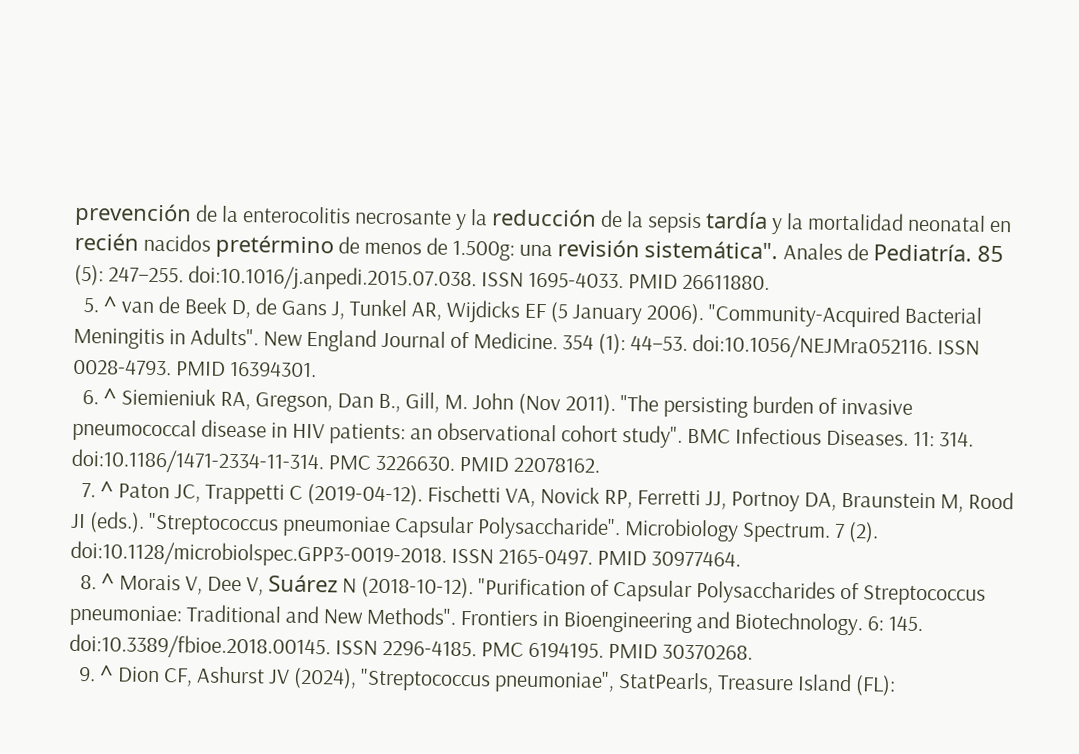prevención de la enterocolitis necrosante y la reducción de la sepsis tardía y la mortalidad neonatal en recién nacidos pretérmino de menos de 1.500g: una revisión sistemática". Anales de Pediatría. 85 (5): 247–255. doi:10.1016/j.anpedi.2015.07.038. ISSN 1695-4033. PMID 26611880.
  5. ^ van de Beek D, de Gans J, Tunkel AR, Wijdicks EF (5 January 2006). "Community-Acquired Bacterial Meningitis in Adults". New England Journal of Medicine. 354 (1): 44–53. doi:10.1056/NEJMra052116. ISSN 0028-4793. PMID 16394301.
  6. ^ Siemieniuk RA, Gregson, Dan B., Gill, M. John (Nov 2011). "The persisting burden of invasive pneumococcal disease in HIV patients: an observational cohort study". BMC Infectious Diseases. 11: 314. doi:10.1186/1471-2334-11-314. PMC 3226630. PMID 22078162.
  7. ^ Paton JC, Trappetti C (2019-04-12). Fischetti VA, Novick RP, Ferretti JJ, Portnoy DA, Braunstein M, Rood JI (eds.). "Streptococcus pneumoniae Capsular Polysaccharide". Microbiology Spectrum. 7 (2). doi:10.1128/microbiolspec.GPP3-0019-2018. ISSN 2165-0497. PMID 30977464.
  8. ^ Morais V, Dee V, Suárez N (2018-10-12). "Purification of Capsular Polysaccharides of Streptococcus pneumoniae: Traditional and New Methods". Frontiers in Bioengineering and Biotechnology. 6: 145. doi:10.3389/fbioe.2018.00145. ISSN 2296-4185. PMC 6194195. PMID 30370268.
  9. ^ Dion CF, Ashurst JV (2024), "Streptococcus pneumoniae", StatPearls, Treasure Island (FL):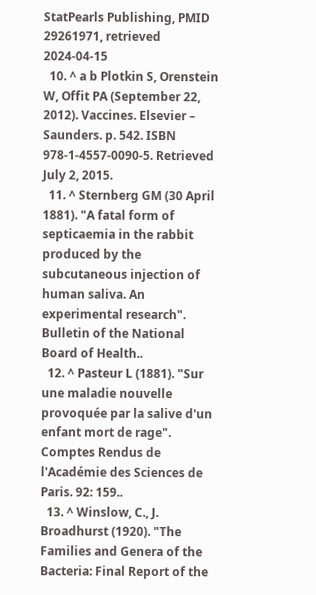StatPearls Publishing, PMID 29261971, retrieved 2024-04-15
  10. ^ a b Plotkin S, Orenstein W, Offit PA (September 22, 2012). Vaccines. Elsevier – Saunders. p. 542. ISBN 978-1-4557-0090-5. Retrieved July 2, 2015.
  11. ^ Sternberg GM (30 April 1881). "A fatal form of septicaemia in the rabbit produced by the subcutaneous injection of human saliva. An experimental research". Bulletin of the National Board of Health..
  12. ^ Pasteur L (1881). "Sur une maladie nouvelle provoquée par la salive d'un enfant mort de rage". Comptes Rendus de l'Académie des Sciences de Paris. 92: 159..
  13. ^ Winslow, C., J. Broadhurst (1920). "The Families and Genera of the Bacteria: Final Report of the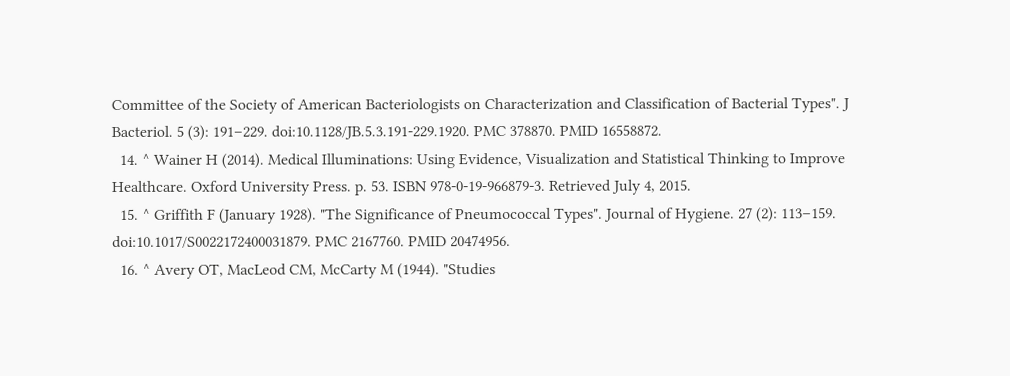Committee of the Society of American Bacteriologists on Characterization and Classification of Bacterial Types". J Bacteriol. 5 (3): 191–229. doi:10.1128/JB.5.3.191-229.1920. PMC 378870. PMID 16558872.
  14. ^ Wainer H (2014). Medical Illuminations: Using Evidence, Visualization and Statistical Thinking to Improve Healthcare. Oxford University Press. p. 53. ISBN 978-0-19-966879-3. Retrieved July 4, 2015.
  15. ^ Griffith F (January 1928). "The Significance of Pneumococcal Types". Journal of Hygiene. 27 (2): 113–159. doi:10.1017/S0022172400031879. PMC 2167760. PMID 20474956.
  16. ^ Avery OT, MacLeod CM, McCarty M (1944). "Studies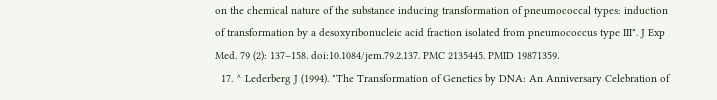on the chemical nature of the substance inducing transformation of pneumococcal types: induction of transformation by a desoxyribonucleic acid fraction isolated from pneumococcus type III". J Exp Med. 79 (2): 137–158. doi:10.1084/jem.79.2.137. PMC 2135445. PMID 19871359.
  17. ^ Lederberg J (1994). "The Transformation of Genetics by DNA: An Anniversary Celebration of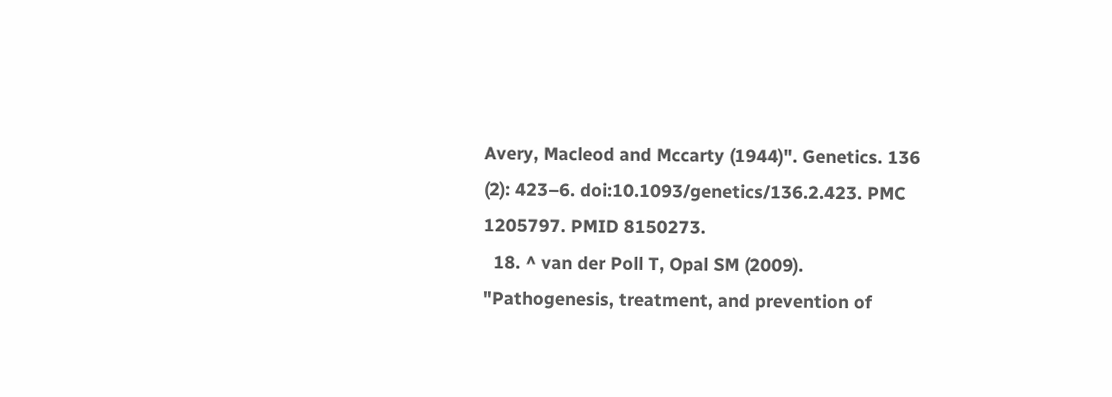Avery, Macleod and Mccarty (1944)". Genetics. 136 (2): 423–6. doi:10.1093/genetics/136.2.423. PMC 1205797. PMID 8150273.
  18. ^ van der Poll T, Opal SM (2009). "Pathogenesis, treatment, and prevention of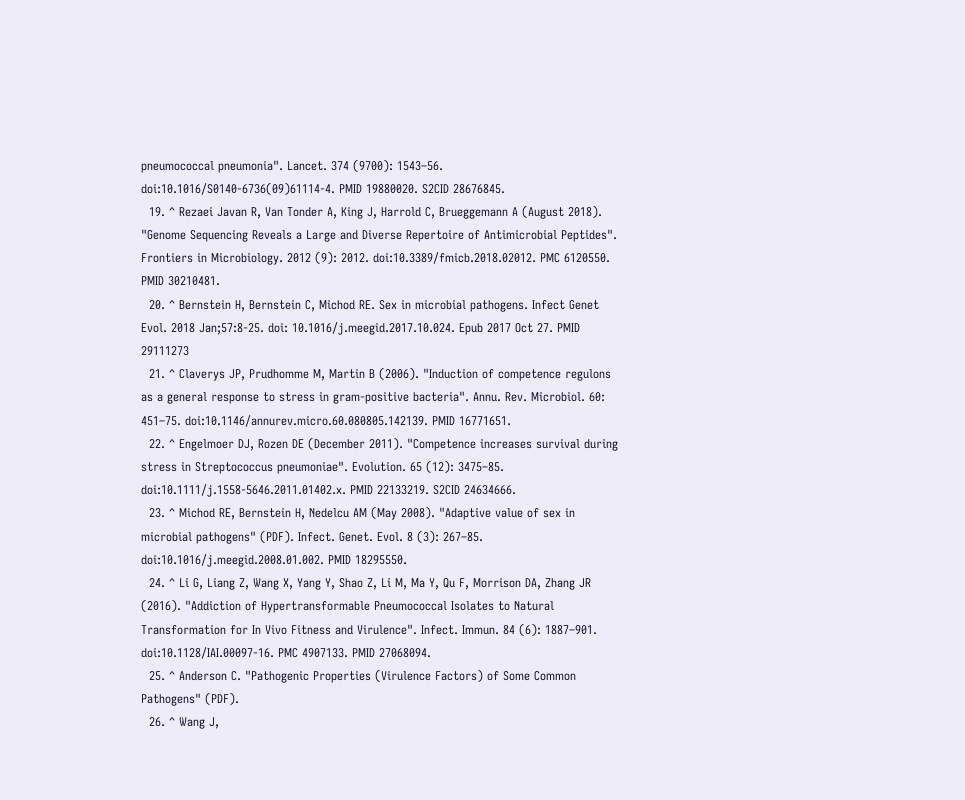pneumococcal pneumonia". Lancet. 374 (9700): 1543–56. doi:10.1016/S0140-6736(09)61114-4. PMID 19880020. S2CID 28676845.
  19. ^ Rezaei Javan R, Van Tonder A, King J, Harrold C, Brueggemann A (August 2018). "Genome Sequencing Reveals a Large and Diverse Repertoire of Antimicrobial Peptides". Frontiers in Microbiology. 2012 (9): 2012. doi:10.3389/fmicb.2018.02012. PMC 6120550. PMID 30210481.
  20. ^ Bernstein H, Bernstein C, Michod RE. Sex in microbial pathogens. Infect Genet Evol. 2018 Jan;57:8-25. doi: 10.1016/j.meegid.2017.10.024. Epub 2017 Oct 27. PMID 29111273
  21. ^ Claverys JP, Prudhomme M, Martin B (2006). "Induction of competence regulons as a general response to stress in gram-positive bacteria". Annu. Rev. Microbiol. 60: 451–75. doi:10.1146/annurev.micro.60.080805.142139. PMID 16771651.
  22. ^ Engelmoer DJ, Rozen DE (December 2011). "Competence increases survival during stress in Streptococcus pneumoniae". Evolution. 65 (12): 3475–85. doi:10.1111/j.1558-5646.2011.01402.x. PMID 22133219. S2CID 24634666.
  23. ^ Michod RE, Bernstein H, Nedelcu AM (May 2008). "Adaptive value of sex in microbial pathogens" (PDF). Infect. Genet. Evol. 8 (3): 267–85. doi:10.1016/j.meegid.2008.01.002. PMID 18295550.
  24. ^ Li G, Liang Z, Wang X, Yang Y, Shao Z, Li M, Ma Y, Qu F, Morrison DA, Zhang JR (2016). "Addiction of Hypertransformable Pneumococcal Isolates to Natural Transformation for In Vivo Fitness and Virulence". Infect. Immun. 84 (6): 1887–901. doi:10.1128/IAI.00097-16. PMC 4907133. PMID 27068094.
  25. ^ Anderson C. "Pathogenic Properties (Virulence Factors) of Some Common Pathogens" (PDF).
  26. ^ Wang J,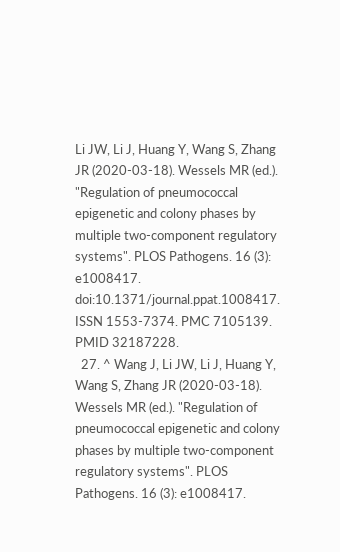Li JW, Li J, Huang Y, Wang S, Zhang JR (2020-03-18). Wessels MR (ed.). "Regulation of pneumococcal epigenetic and colony phases by multiple two-component regulatory systems". PLOS Pathogens. 16 (3): e1008417. doi:10.1371/journal.ppat.1008417. ISSN 1553-7374. PMC 7105139. PMID 32187228.
  27. ^ Wang J, Li JW, Li J, Huang Y, Wang S, Zhang JR (2020-03-18). Wessels MR (ed.). "Regulation of pneumococcal epigenetic and colony phases by multiple two-component regulatory systems". PLOS Pathogens. 16 (3): e1008417.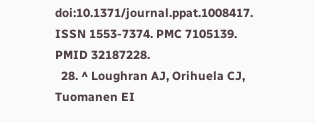doi:10.1371/journal.ppat.1008417. ISSN 1553-7374. PMC 7105139. PMID 32187228.
  28. ^ Loughran AJ, Orihuela CJ, Tuomanen EI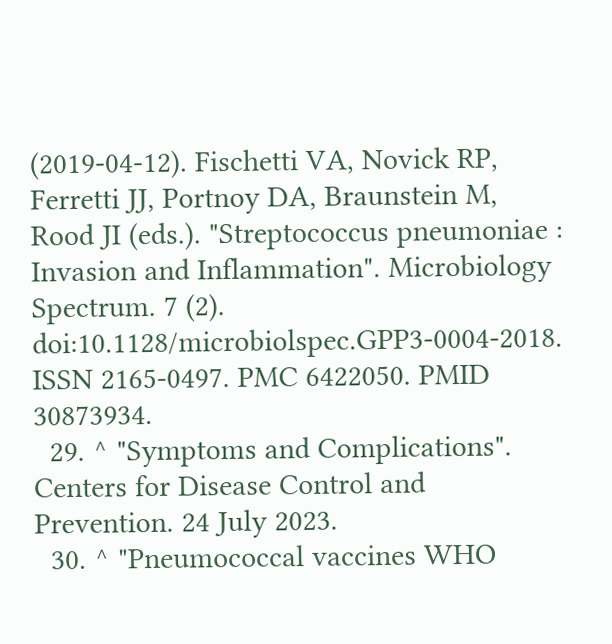(2019-04-12). Fischetti VA, Novick RP, Ferretti JJ, Portnoy DA, Braunstein M, Rood JI (eds.). "Streptococcus pneumoniae : Invasion and Inflammation". Microbiology Spectrum. 7 (2). doi:10.1128/microbiolspec.GPP3-0004-2018. ISSN 2165-0497. PMC 6422050. PMID 30873934.
  29. ^ "Symptoms and Complications". Centers for Disease Control and Prevention. 24 July 2023.
  30. ^ "Pneumococcal vaccines WHO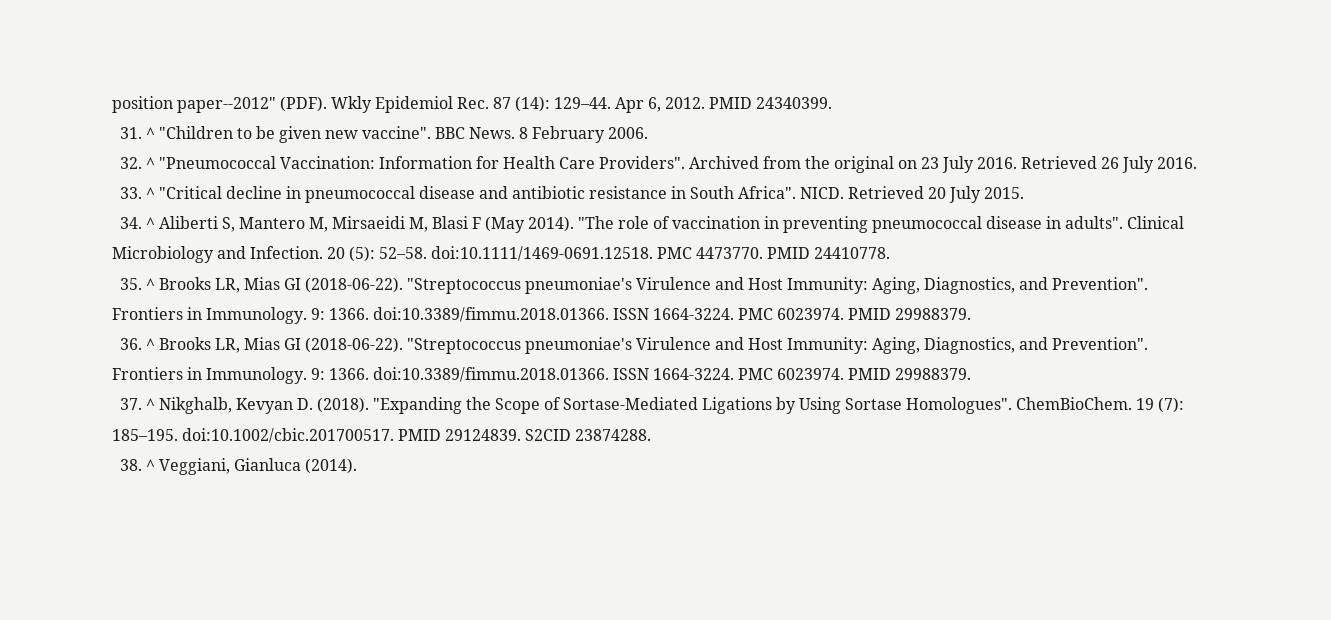position paper--2012" (PDF). Wkly Epidemiol Rec. 87 (14): 129–44. Apr 6, 2012. PMID 24340399.
  31. ^ "Children to be given new vaccine". BBC News. 8 February 2006.
  32. ^ "Pneumococcal Vaccination: Information for Health Care Providers". Archived from the original on 23 July 2016. Retrieved 26 July 2016.
  33. ^ "Critical decline in pneumococcal disease and antibiotic resistance in South Africa". NICD. Retrieved 20 July 2015.
  34. ^ Aliberti S, Mantero M, Mirsaeidi M, Blasi F (May 2014). "The role of vaccination in preventing pneumococcal disease in adults". Clinical Microbiology and Infection. 20 (5): 52–58. doi:10.1111/1469-0691.12518. PMC 4473770. PMID 24410778.
  35. ^ Brooks LR, Mias GI (2018-06-22). "Streptococcus pneumoniae's Virulence and Host Immunity: Aging, Diagnostics, and Prevention". Frontiers in Immunology. 9: 1366. doi:10.3389/fimmu.2018.01366. ISSN 1664-3224. PMC 6023974. PMID 29988379.
  36. ^ Brooks LR, Mias GI (2018-06-22). "Streptococcus pneumoniae's Virulence and Host Immunity: Aging, Diagnostics, and Prevention". Frontiers in Immunology. 9: 1366. doi:10.3389/fimmu.2018.01366. ISSN 1664-3224. PMC 6023974. PMID 29988379.
  37. ^ Nikghalb, Kevyan D. (2018). "Expanding the Scope of Sortase-Mediated Ligations by Using Sortase Homologues". ChemBioChem. 19 (7): 185–195. doi:10.1002/cbic.201700517. PMID 29124839. S2CID 23874288.
  38. ^ Veggiani, Gianluca (2014).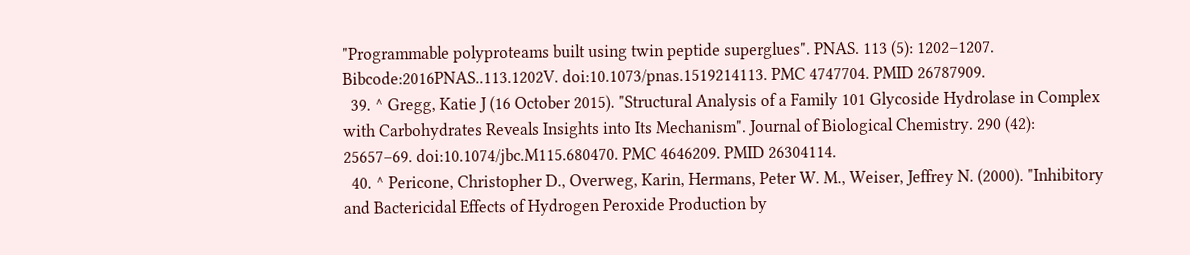"Programmable polyproteams built using twin peptide superglues". PNAS. 113 (5): 1202–1207. Bibcode:2016PNAS..113.1202V. doi:10.1073/pnas.1519214113. PMC 4747704. PMID 26787909.
  39. ^ Gregg, Katie J (16 October 2015). "Structural Analysis of a Family 101 Glycoside Hydrolase in Complex with Carbohydrates Reveals Insights into Its Mechanism". Journal of Biological Chemistry. 290 (42): 25657–69. doi:10.1074/jbc.M115.680470. PMC 4646209. PMID 26304114.
  40. ^ Pericone, Christopher D., Overweg, Karin, Hermans, Peter W. M., Weiser, Jeffrey N. (2000). "Inhibitory and Bactericidal Effects of Hydrogen Peroxide Production by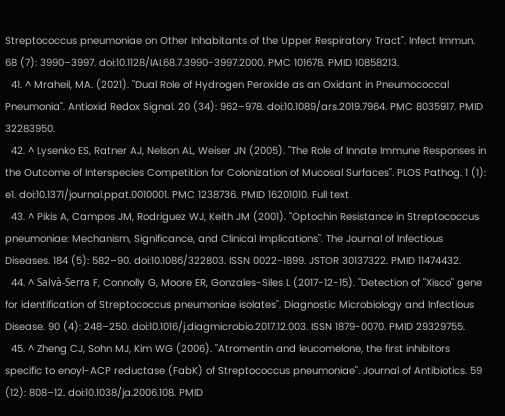Streptococcus pneumoniae on Other Inhabitants of the Upper Respiratory Tract". Infect Immun. 68 (7): 3990–3997. doi:10.1128/IAI.68.7.3990-3997.2000. PMC 101678. PMID 10858213.
  41. ^ Mraheil, MA. (2021). "Dual Role of Hydrogen Peroxide as an Oxidant in Pneumococcal Pneumonia". Antioxid Redox Signal. 20 (34): 962–978. doi:10.1089/ars.2019.7964. PMC 8035917. PMID 32283950.
  42. ^ Lysenko ES, Ratner AJ, Nelson AL, Weiser JN (2005). "The Role of Innate Immune Responses in the Outcome of Interspecies Competition for Colonization of Mucosal Surfaces". PLOS Pathog. 1 (1): e1. doi:10.1371/journal.ppat.0010001. PMC 1238736. PMID 16201010. Full text
  43. ^ Pikis A, Campos JM, Rodriguez WJ, Keith JM (2001). "Optochin Resistance in Streptococcus pneumoniae: Mechanism, Significance, and Clinical Implications". The Journal of Infectious Diseases. 184 (5): 582–90. doi:10.1086/322803. ISSN 0022-1899. JSTOR 30137322. PMID 11474432.
  44. ^ Salvà-Serra F, Connolly G, Moore ER, Gonzales-Siles L (2017-12-15). "Detection of "Xisco" gene for identification of Streptococcus pneumoniae isolates". Diagnostic Microbiology and Infectious Disease. 90 (4): 248–250. doi:10.1016/j.diagmicrobio.2017.12.003. ISSN 1879-0070. PMID 29329755.
  45. ^ Zheng CJ, Sohn MJ, Kim WG (2006). "Atromentin and leucomelone, the first inhibitors specific to enoyl-ACP reductase (FabK) of Streptococcus pneumoniae". Journal of Antibiotics. 59 (12): 808–12. doi:10.1038/ja.2006.108. PMID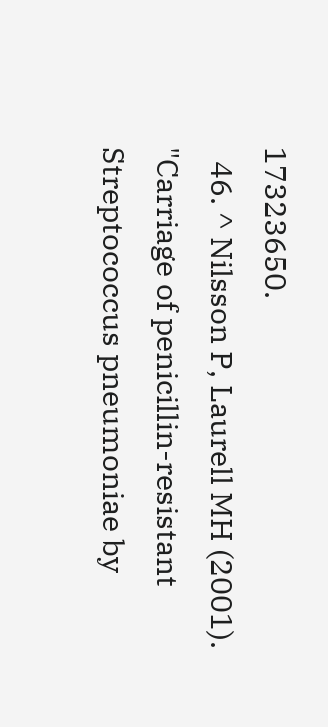17323650.
  46. ^ Nilsson P, Laurell MH (2001). "Carriage of penicillin-resistant Streptococcus pneumoniae by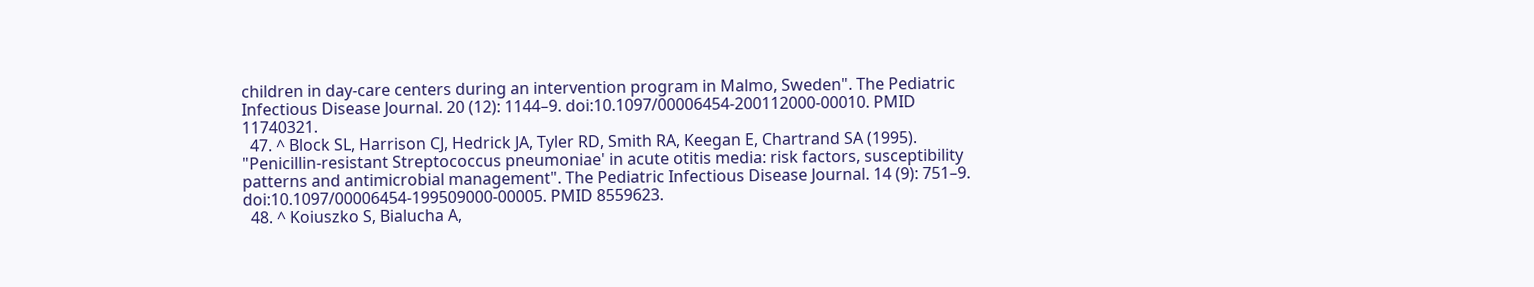children in day-care centers during an intervention program in Malmo, Sweden". The Pediatric Infectious Disease Journal. 20 (12): 1144–9. doi:10.1097/00006454-200112000-00010. PMID 11740321.
  47. ^ Block SL, Harrison CJ, Hedrick JA, Tyler RD, Smith RA, Keegan E, Chartrand SA (1995). "Penicillin-resistant Streptococcus pneumoniae' in acute otitis media: risk factors, susceptibility patterns and antimicrobial management". The Pediatric Infectious Disease Journal. 14 (9): 751–9. doi:10.1097/00006454-199509000-00005. PMID 8559623.
  48. ^ Koiuszko S, Bialucha A,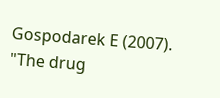Gospodarek E (2007). "The drug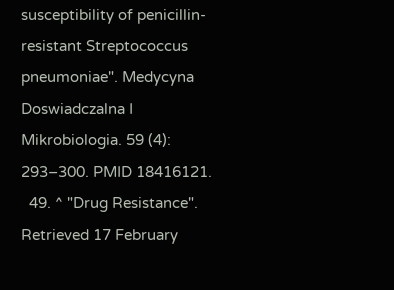susceptibility of penicillin-resistant Streptococcus pneumoniae". Medycyna Doswiadczalna I Mikrobiologia. 59 (4): 293–300. PMID 18416121.
  49. ^ "Drug Resistance". Retrieved 17 February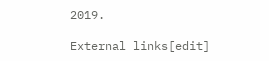2019.

External links[edit]